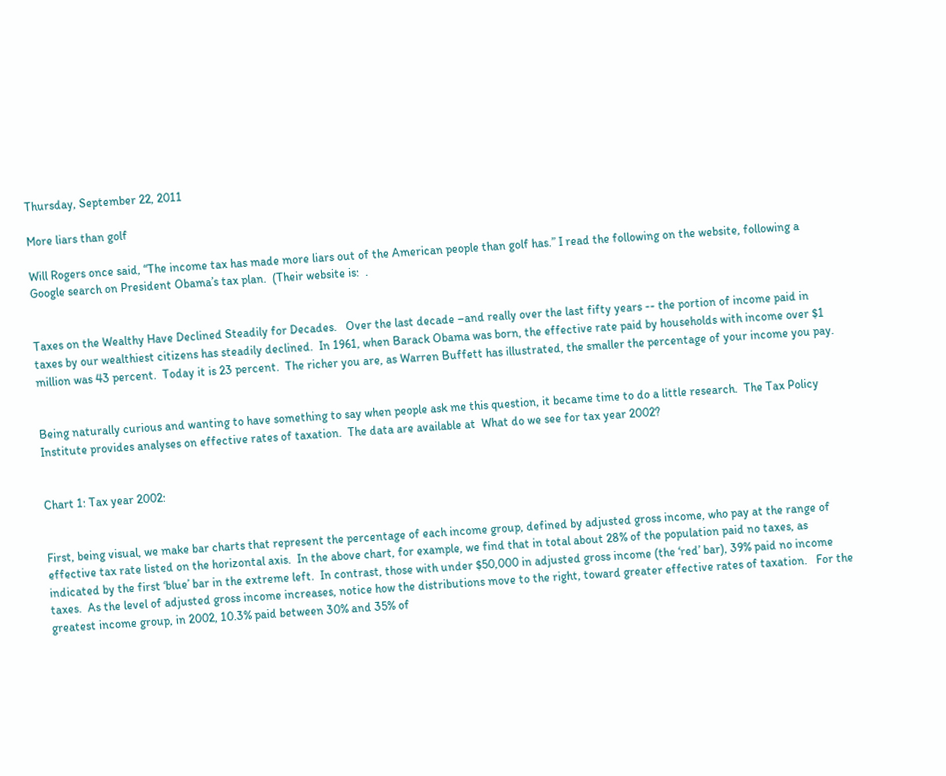Thursday, September 22, 2011

More liars than golf

Will Rogers once said, “The income tax has made more liars out of the American people than golf has.” I read the following on the website, following a Google search on President Obama’s tax plan.  (Their website is:  .


Taxes on the Wealthy Have Declined Steadily for Decades.   Over the last decade –and really over the last fifty years -- the portion of income paid in taxes by our wealthiest citizens has steadily declined.  In 1961, when Barack Obama was born, the effective rate paid by households with income over $1 million was 43 percent.  Today it is 23 percent.  The richer you are, as Warren Buffett has illustrated, the smaller the percentage of your income you pay.


Being naturally curious and wanting to have something to say when people ask me this question, it became time to do a little research.  The Tax Policy Institute provides analyses on effective rates of taxation.  The data are available at  What do we see for tax year 2002?


Chart 1: Tax year 2002:


First, being visual, we make bar charts that represent the percentage of each income group, defined by adjusted gross income, who pay at the range of effective tax rate listed on the horizontal axis.  In the above chart, for example, we find that in total about 28% of the population paid no taxes, as indicated by the first ‘blue’ bar in the extreme left.  In contrast, those with under $50,000 in adjusted gross income (the ‘red’ bar), 39% paid no income taxes.  As the level of adjusted gross income increases, notice how the distributions move to the right, toward greater effective rates of taxation.   For the greatest income group, in 2002, 10.3% paid between 30% and 35% of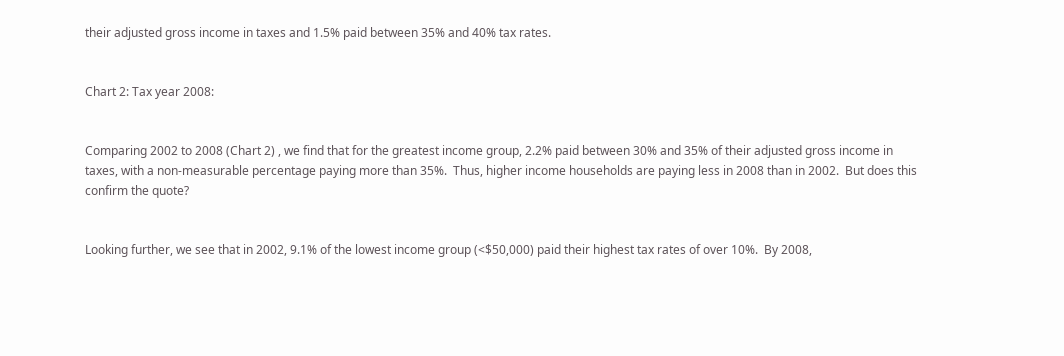their adjusted gross income in taxes and 1.5% paid between 35% and 40% tax rates.


Chart 2: Tax year 2008:


Comparing 2002 to 2008 (Chart 2) , we find that for the greatest income group, 2.2% paid between 30% and 35% of their adjusted gross income in taxes, with a non-measurable percentage paying more than 35%.  Thus, higher income households are paying less in 2008 than in 2002.  But does this confirm the quote?


Looking further, we see that in 2002, 9.1% of the lowest income group (<$50,000) paid their highest tax rates of over 10%.  By 2008,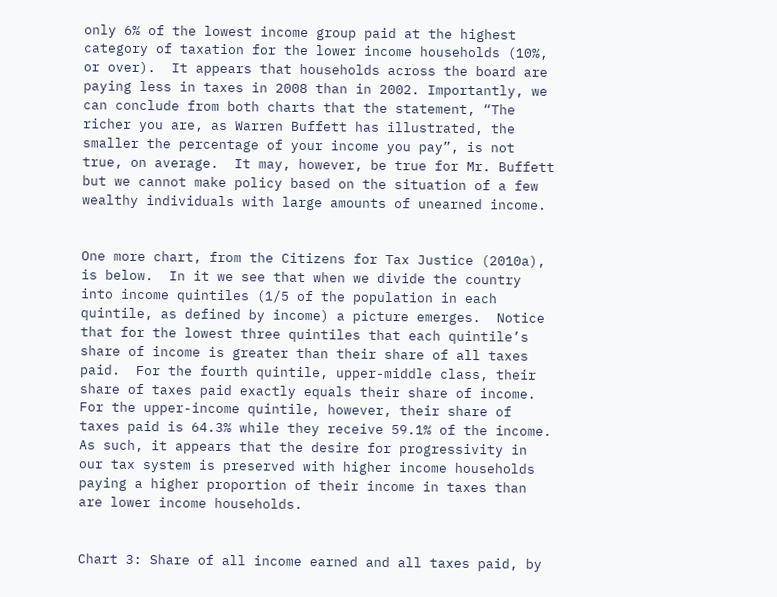only 6% of the lowest income group paid at the highest category of taxation for the lower income households (10%, or over).  It appears that households across the board are paying less in taxes in 2008 than in 2002. Importantly, we can conclude from both charts that the statement, “The richer you are, as Warren Buffett has illustrated, the smaller the percentage of your income you pay”, is not true, on average.  It may, however, be true for Mr. Buffett but we cannot make policy based on the situation of a few wealthy individuals with large amounts of unearned income.


One more chart, from the Citizens for Tax Justice (2010a), is below.  In it we see that when we divide the country into income quintiles (1/5 of the population in each quintile, as defined by income) a picture emerges.  Notice that for the lowest three quintiles that each quintile’s share of income is greater than their share of all taxes paid.  For the fourth quintile, upper-middle class, their share of taxes paid exactly equals their share of income.  For the upper-income quintile, however, their share of taxes paid is 64.3% while they receive 59.1% of the income.  As such, it appears that the desire for progressivity in our tax system is preserved with higher income households paying a higher proportion of their income in taxes than are lower income households.


Chart 3: Share of all income earned and all taxes paid, by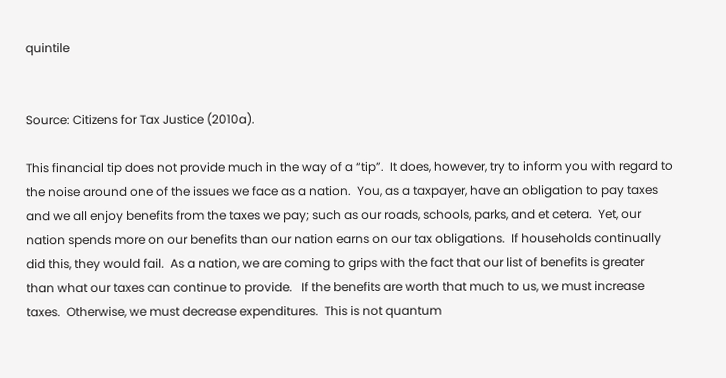quintile


Source: Citizens for Tax Justice (2010a).

This financial tip does not provide much in the way of a “tip”.  It does, however, try to inform you with regard to the noise around one of the issues we face as a nation.  You, as a taxpayer, have an obligation to pay taxes and we all enjoy benefits from the taxes we pay; such as our roads, schools, parks, and et cetera.  Yet, our nation spends more on our benefits than our nation earns on our tax obligations.  If households continually did this, they would fail.  As a nation, we are coming to grips with the fact that our list of benefits is greater than what our taxes can continue to provide.   If the benefits are worth that much to us, we must increase taxes.  Otherwise, we must decrease expenditures.  This is not quantum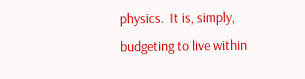physics.  It is, simply, budgeting to live within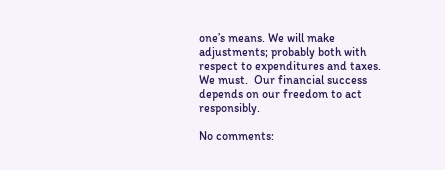one’s means. We will make adjustments; probably both with respect to expenditures and taxes.  We must.  Our financial success depends on our freedom to act responsibly.

No comments: